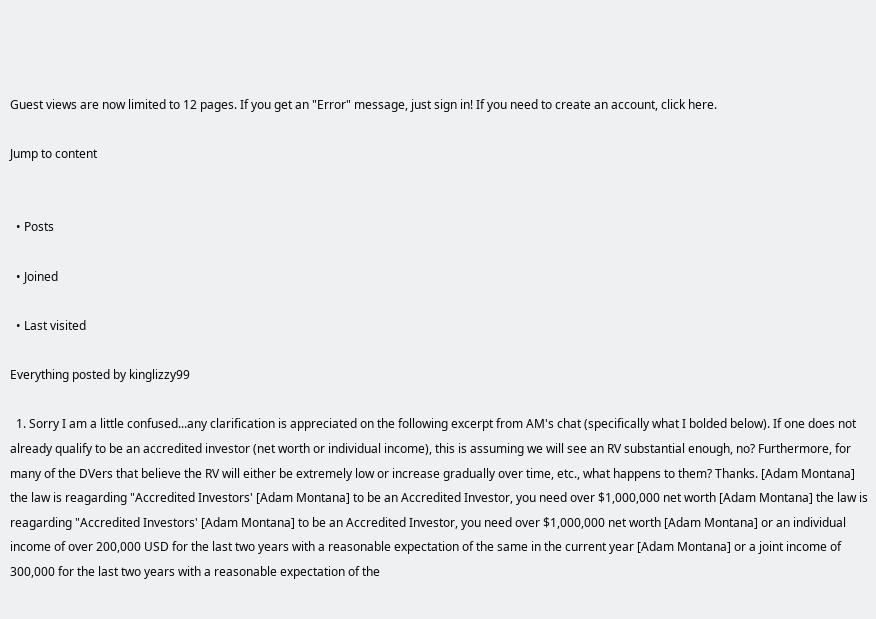Guest views are now limited to 12 pages. If you get an "Error" message, just sign in! If you need to create an account, click here.

Jump to content


  • Posts

  • Joined

  • Last visited

Everything posted by kinglizzy99

  1. Sorry I am a little confused...any clarification is appreciated on the following excerpt from AM's chat (specifically what I bolded below). If one does not already qualify to be an accredited investor (net worth or individual income), this is assuming we will see an RV substantial enough, no? Furthermore, for many of the DVers that believe the RV will either be extremely low or increase gradually over time, etc., what happens to them? Thanks. [Adam Montana] the law is reagarding "Accredited Investors' [Adam Montana] to be an Accredited Investor, you need over $1,000,000 net worth [Adam Montana] the law is reagarding "Accredited Investors' [Adam Montana] to be an Accredited Investor, you need over $1,000,000 net worth [Adam Montana] or an individual income of over 200,000 USD for the last two years with a reasonable expectation of the same in the current year [Adam Montana] or a joint income of 300,000 for the last two years with a reasonable expectation of the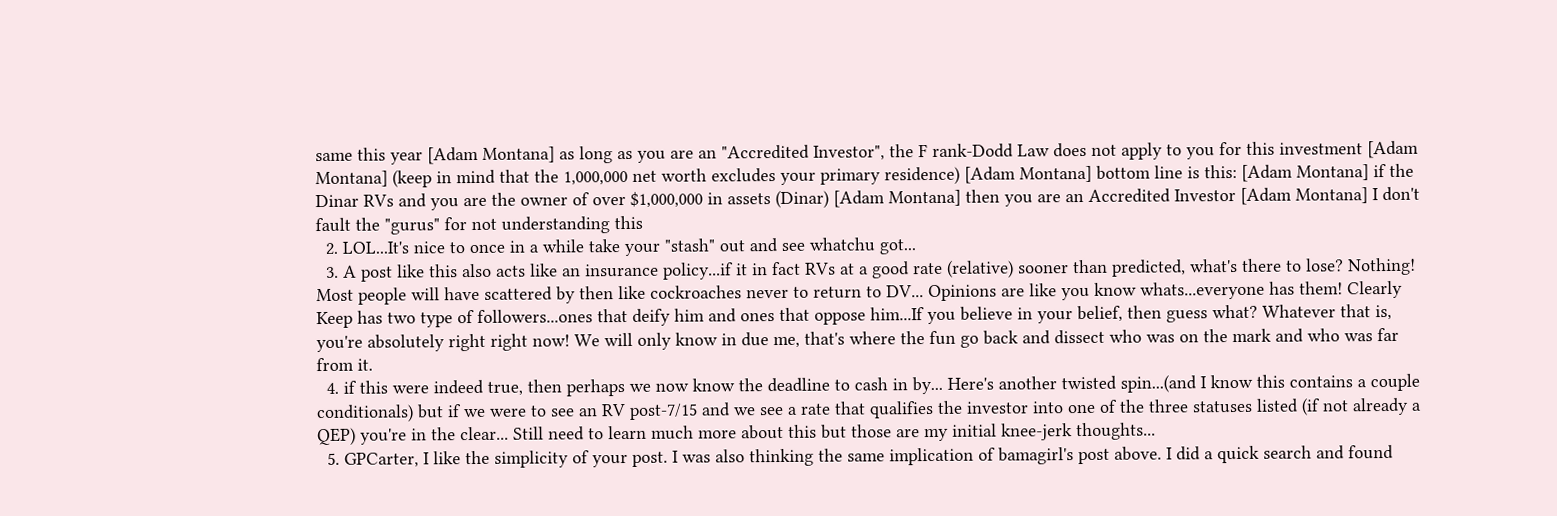same this year [Adam Montana] as long as you are an "Accredited Investor", the F rank-Dodd Law does not apply to you for this investment [Adam Montana] (keep in mind that the 1,000,000 net worth excludes your primary residence) [Adam Montana] bottom line is this: [Adam Montana] if the Dinar RVs and you are the owner of over $1,000,000 in assets (Dinar) [Adam Montana] then you are an Accredited Investor [Adam Montana] I don't fault the "gurus" for not understanding this
  2. LOL...It's nice to once in a while take your "stash" out and see whatchu got...
  3. A post like this also acts like an insurance policy...if it in fact RVs at a good rate (relative) sooner than predicted, what's there to lose? Nothing! Most people will have scattered by then like cockroaches never to return to DV... Opinions are like you know whats...everyone has them! Clearly Keep has two type of followers...ones that deify him and ones that oppose him...If you believe in your belief, then guess what? Whatever that is, you're absolutely right right now! We will only know in due me, that's where the fun go back and dissect who was on the mark and who was far from it.
  4. if this were indeed true, then perhaps we now know the deadline to cash in by... Here's another twisted spin...(and I know this contains a couple conditionals) but if we were to see an RV post-7/15 and we see a rate that qualifies the investor into one of the three statuses listed (if not already a QEP) you're in the clear... Still need to learn much more about this but those are my initial knee-jerk thoughts...
  5. GPCarter, I like the simplicity of your post. I was also thinking the same implication of bamagirl's post above. I did a quick search and found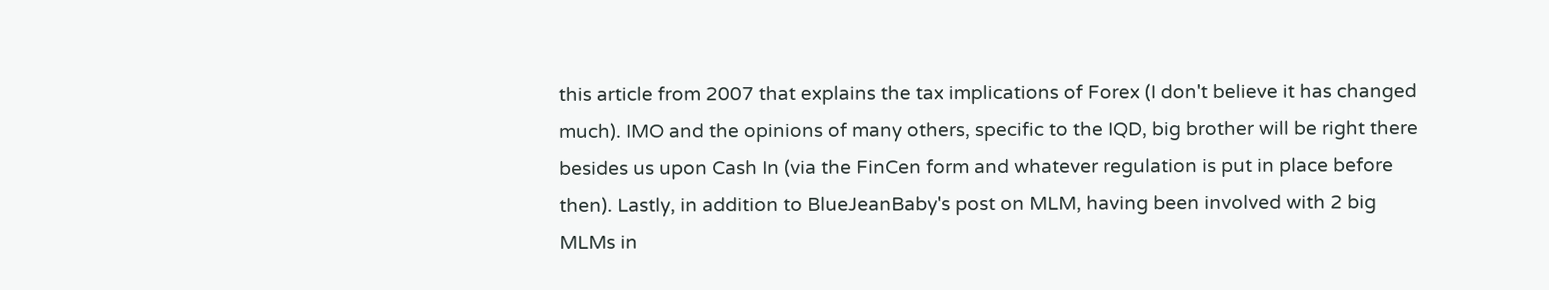this article from 2007 that explains the tax implications of Forex (I don't believe it has changed much). IMO and the opinions of many others, specific to the IQD, big brother will be right there besides us upon Cash In (via the FinCen form and whatever regulation is put in place before then). Lastly, in addition to BlueJeanBaby's post on MLM, having been involved with 2 big MLMs in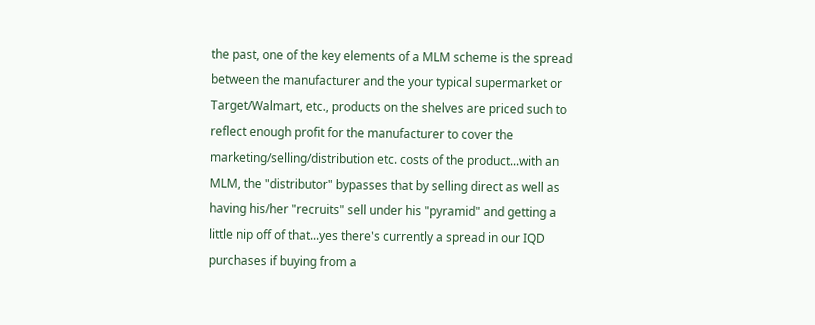the past, one of the key elements of a MLM scheme is the spread between the manufacturer and the your typical supermarket or Target/Walmart, etc., products on the shelves are priced such to reflect enough profit for the manufacturer to cover the marketing/selling/distribution etc. costs of the product...with an MLM, the "distributor" bypasses that by selling direct as well as having his/her "recruits" sell under his "pyramid" and getting a little nip off of that...yes there's currently a spread in our IQD purchases if buying from a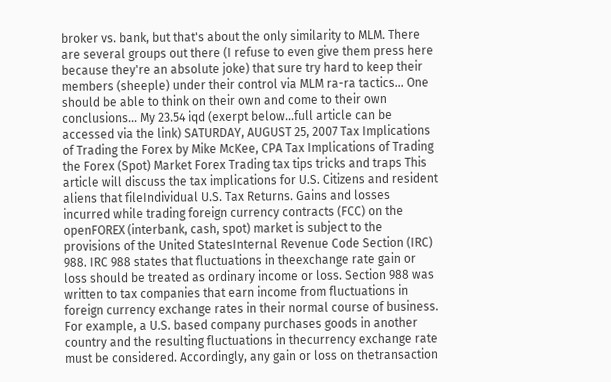broker vs. bank, but that's about the only similarity to MLM. There are several groups out there (I refuse to even give them press here because they're an absolute joke) that sure try hard to keep their members (sheeple) under their control via MLM ra-ra tactics... One should be able to think on their own and come to their own conclusions... My 23.54 iqd (exerpt below...full article can be accessed via the link) SATURDAY, AUGUST 25, 2007 Tax Implications of Trading the Forex by Mike McKee, CPA Tax Implications of Trading the Forex (Spot) Market Forex Trading tax tips tricks and traps This article will discuss the tax implications for U.S. Citizens and resident aliens that fileIndividual U.S. Tax Returns. Gains and losses incurred while trading foreign currency contracts (FCC) on the openFOREX (interbank, cash, spot) market is subject to the provisions of the United StatesInternal Revenue Code Section (IRC) 988. IRC 988 states that fluctuations in theexchange rate gain or loss should be treated as ordinary income or loss. Section 988 was written to tax companies that earn income from fluctuations in foreign currency exchange rates in their normal course of business. For example, a U.S. based company purchases goods in another country and the resulting fluctuations in thecurrency exchange rate must be considered. Accordingly, any gain or loss on thetransaction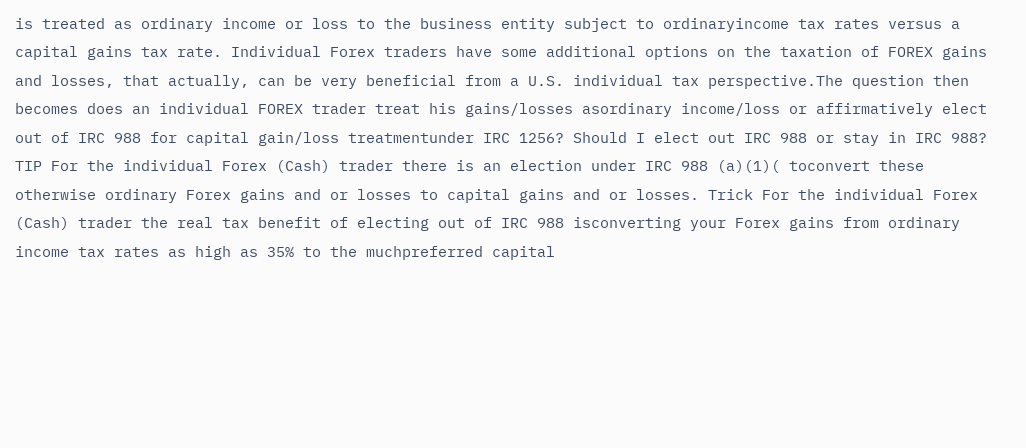is treated as ordinary income or loss to the business entity subject to ordinaryincome tax rates versus a capital gains tax rate. Individual Forex traders have some additional options on the taxation of FOREX gains and losses, that actually, can be very beneficial from a U.S. individual tax perspective.The question then becomes does an individual FOREX trader treat his gains/losses asordinary income/loss or affirmatively elect out of IRC 988 for capital gain/loss treatmentunder IRC 1256? Should I elect out IRC 988 or stay in IRC 988? TIP For the individual Forex (Cash) trader there is an election under IRC 988 (a)(1)( toconvert these otherwise ordinary Forex gains and or losses to capital gains and or losses. Trick For the individual Forex (Cash) trader the real tax benefit of electing out of IRC 988 isconverting your Forex gains from ordinary income tax rates as high as 35% to the muchpreferred capital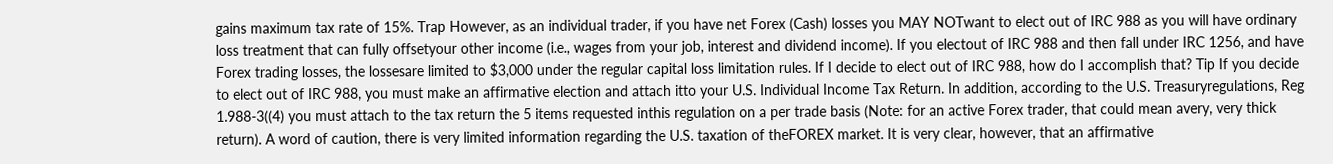gains maximum tax rate of 15%. Trap However, as an individual trader, if you have net Forex (Cash) losses you MAY NOTwant to elect out of IRC 988 as you will have ordinary loss treatment that can fully offsetyour other income (i.e., wages from your job, interest and dividend income). If you electout of IRC 988 and then fall under IRC 1256, and have Forex trading losses, the lossesare limited to $3,000 under the regular capital loss limitation rules. If I decide to elect out of IRC 988, how do I accomplish that? Tip If you decide to elect out of IRC 988, you must make an affirmative election and attach itto your U.S. Individual Income Tax Return. In addition, according to the U.S. Treasuryregulations, Reg 1.988-3((4) you must attach to the tax return the 5 items requested inthis regulation on a per trade basis (Note: for an active Forex trader, that could mean avery, very thick return). A word of caution, there is very limited information regarding the U.S. taxation of theFOREX market. It is very clear, however, that an affirmative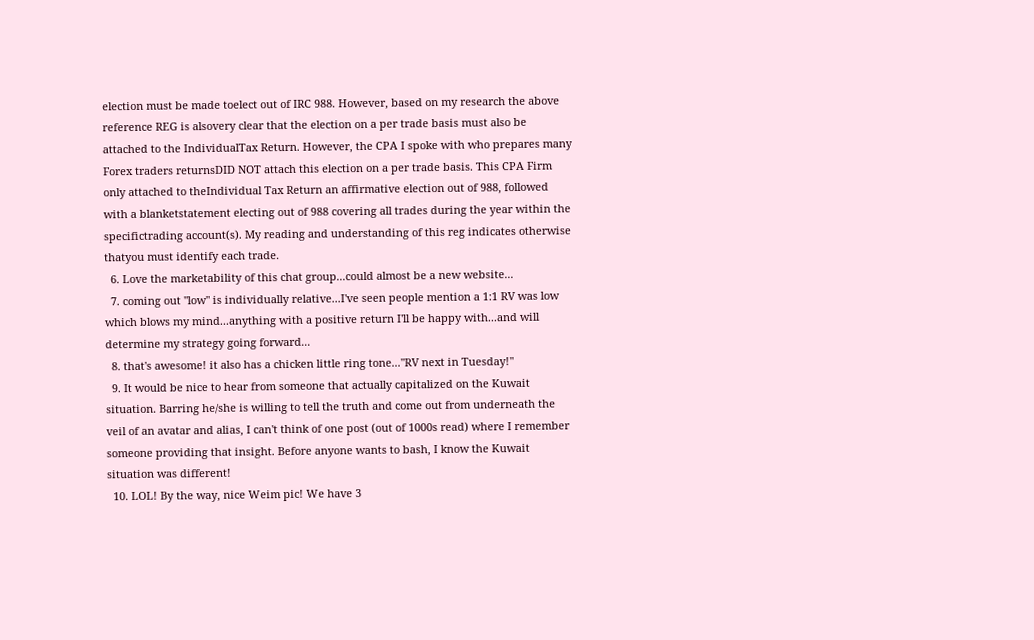election must be made toelect out of IRC 988. However, based on my research the above reference REG is alsovery clear that the election on a per trade basis must also be attached to the IndividualTax Return. However, the CPA I spoke with who prepares many Forex traders returnsDID NOT attach this election on a per trade basis. This CPA Firm only attached to theIndividual Tax Return an affirmative election out of 988, followed with a blanketstatement electing out of 988 covering all trades during the year within the specifictrading account(s). My reading and understanding of this reg indicates otherwise thatyou must identify each trade.
  6. Love the marketability of this chat group...could almost be a new website...
  7. coming out "low" is individually relative...I've seen people mention a 1:1 RV was low which blows my mind...anything with a positive return I'll be happy with...and will determine my strategy going forward...
  8. that's awesome! it also has a chicken little ring tone..."RV next in Tuesday!"
  9. It would be nice to hear from someone that actually capitalized on the Kuwait situation. Barring he/she is willing to tell the truth and come out from underneath the veil of an avatar and alias, I can't think of one post (out of 1000s read) where I remember someone providing that insight. Before anyone wants to bash, I know the Kuwait situation was different!
  10. LOL! By the way, nice Weim pic! We have 3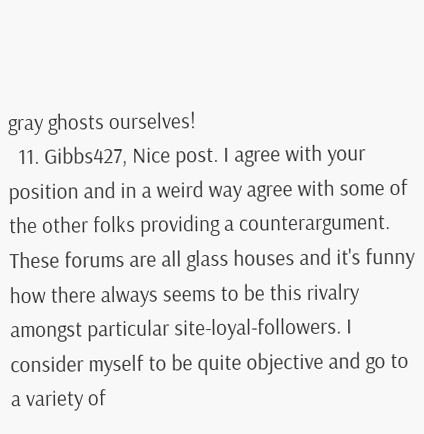gray ghosts ourselves!
  11. Gibbs427, Nice post. I agree with your position and in a weird way agree with some of the other folks providing a counterargument. These forums are all glass houses and it's funny how there always seems to be this rivalry amongst particular site-loyal-followers. I consider myself to be quite objective and go to a variety of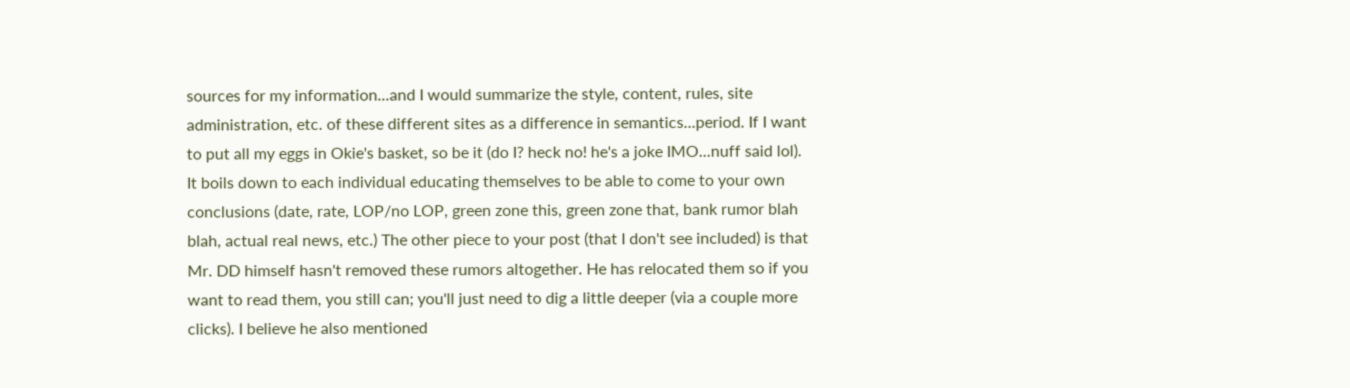sources for my information...and I would summarize the style, content, rules, site administration, etc. of these different sites as a difference in semantics...period. If I want to put all my eggs in Okie's basket, so be it (do I? heck no! he's a joke IMO...nuff said lol). It boils down to each individual educating themselves to be able to come to your own conclusions (date, rate, LOP/no LOP, green zone this, green zone that, bank rumor blah blah, actual real news, etc.) The other piece to your post (that I don't see included) is that Mr. DD himself hasn't removed these rumors altogether. He has relocated them so if you want to read them, you still can; you'll just need to dig a little deeper (via a couple more clicks). I believe he also mentioned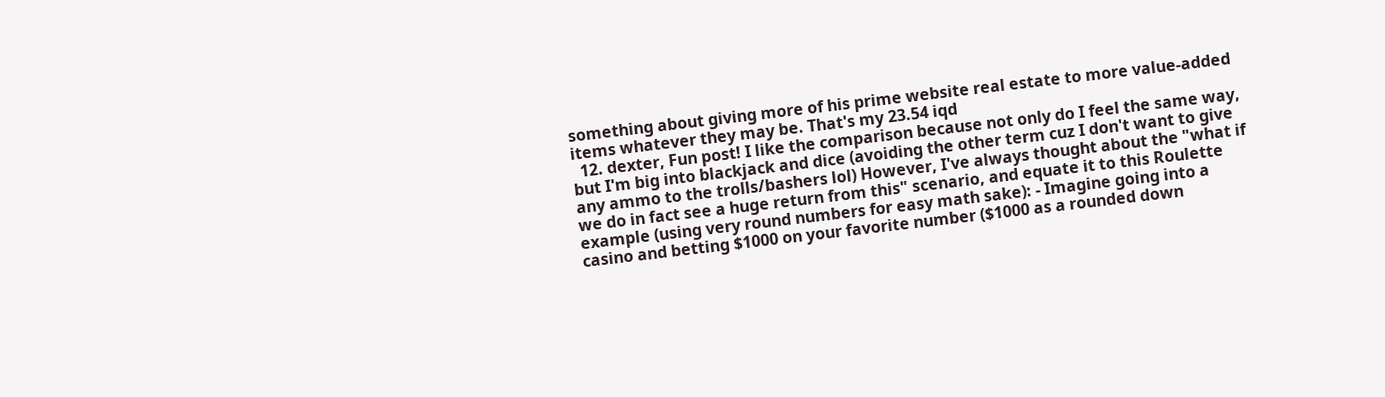something about giving more of his prime website real estate to more value-added items whatever they may be. That's my 23.54 iqd
  12. dexter, Fun post! I like the comparison because not only do I feel the same way, but I'm big into blackjack and dice (avoiding the other term cuz I don't want to give any ammo to the trolls/bashers lol) However, I've always thought about the "what if we do in fact see a huge return from this" scenario, and equate it to this Roulette example (using very round numbers for easy math sake): - Imagine going into a casino and betting $1000 on your favorite number ($1000 as a rounded down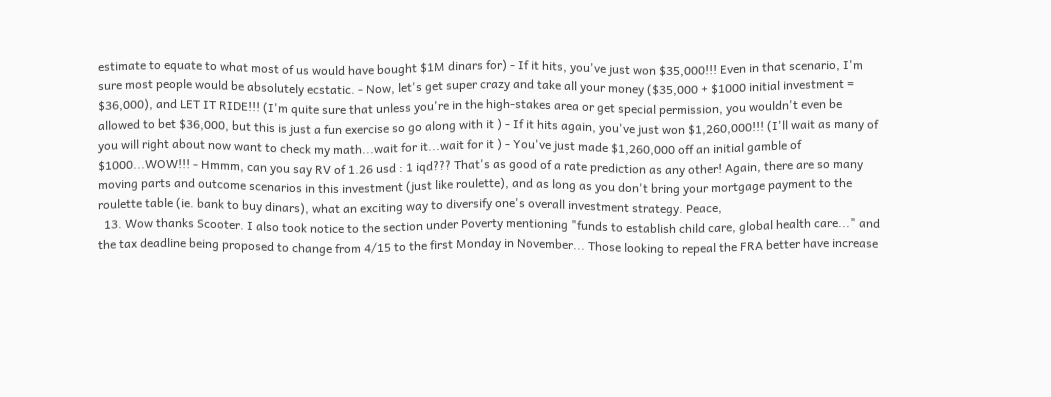estimate to equate to what most of us would have bought $1M dinars for) - If it hits, you've just won $35,000!!! Even in that scenario, I'm sure most people would be absolutely ecstatic. - Now, let's get super crazy and take all your money ($35,000 + $1000 initial investment = $36,000), and LET IT RIDE!!! (I'm quite sure that unless you're in the high-stakes area or get special permission, you wouldn't even be allowed to bet $36,000, but this is just a fun exercise so go along with it ) - If it hits again, you've just won $1,260,000!!! (I'll wait as many of you will right about now want to check my math...wait for it...wait for it ) - You've just made $1,260,000 off an initial gamble of $1000...WOW!!! - Hmmm, can you say RV of 1.26 usd : 1 iqd??? That's as good of a rate prediction as any other! Again, there are so many moving parts and outcome scenarios in this investment (just like roulette), and as long as you don't bring your mortgage payment to the roulette table (ie. bank to buy dinars), what an exciting way to diversify one's overall investment strategy. Peace,
  13. Wow thanks Scooter. I also took notice to the section under Poverty mentioning "funds to establish child care, global health care..." and the tax deadline being proposed to change from 4/15 to the first Monday in November... Those looking to repeal the FRA better have increase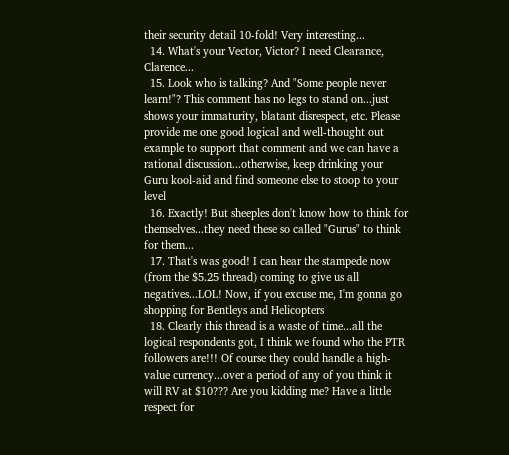their security detail 10-fold! Very interesting...
  14. What's your Vector, Victor? I need Clearance, Clarence...
  15. Look who is talking? And "Some people never learn!"? This comment has no legs to stand on...just shows your immaturity, blatant disrespect, etc. Please provide me one good logical and well-thought out example to support that comment and we can have a rational discussion...otherwise, keep drinking your Guru kool-aid and find someone else to stoop to your level
  16. Exactly! But sheeples don't know how to think for themselves...they need these so called "Gurus" to think for them...
  17. That's was good! I can hear the stampede now (from the $5.25 thread) coming to give us all negatives...LOL! Now, if you excuse me, I'm gonna go shopping for Bentleys and Helicopters
  18. Clearly this thread is a waste of time...all the logical respondents got, I think we found who the PTR followers are!!! Of course they could handle a high-value currency...over a period of any of you think it will RV at $10??? Are you kidding me? Have a little respect for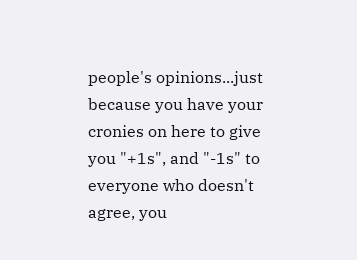people's opinions...just because you have your cronies on here to give you "+1s", and "-1s" to everyone who doesn't agree, you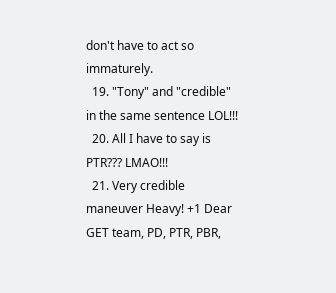don't have to act so immaturely.
  19. "Tony" and "credible" in the same sentence LOL!!!
  20. All I have to say is PTR??? LMAO!!!
  21. Very credible maneuver Heavy! +1 Dear GET team, PD, PTR, PBR,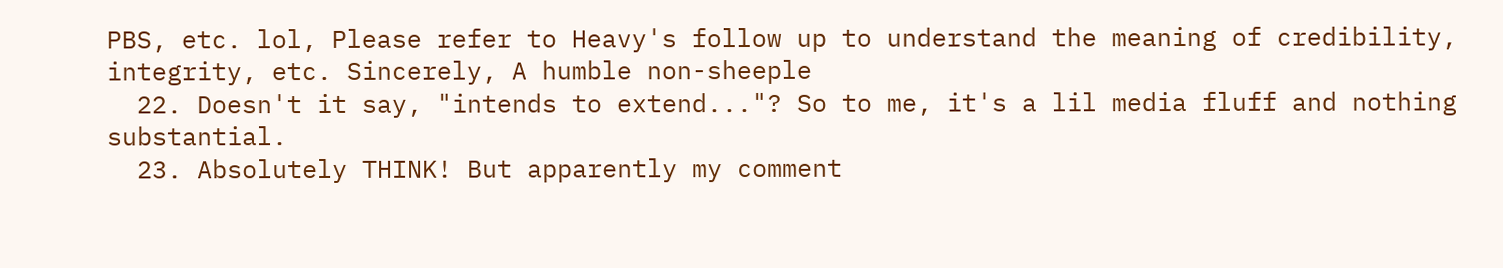PBS, etc. lol, Please refer to Heavy's follow up to understand the meaning of credibility, integrity, etc. Sincerely, A humble non-sheeple
  22. Doesn't it say, "intends to extend..."? So to me, it's a lil media fluff and nothing substantial.
  23. Absolutely THINK! But apparently my comment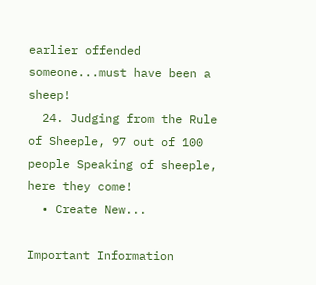earlier offended someone...must have been a sheep!
  24. Judging from the Rule of Sheeple, 97 out of 100 people Speaking of sheeple, here they come!
  • Create New...

Important Information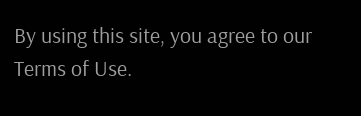By using this site, you agree to our Terms of Use.